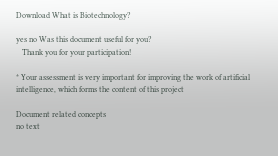Download What is Biotechnology?

yes no Was this document useful for you?
   Thank you for your participation!

* Your assessment is very important for improving the work of artificial intelligence, which forms the content of this project

Document related concepts
no text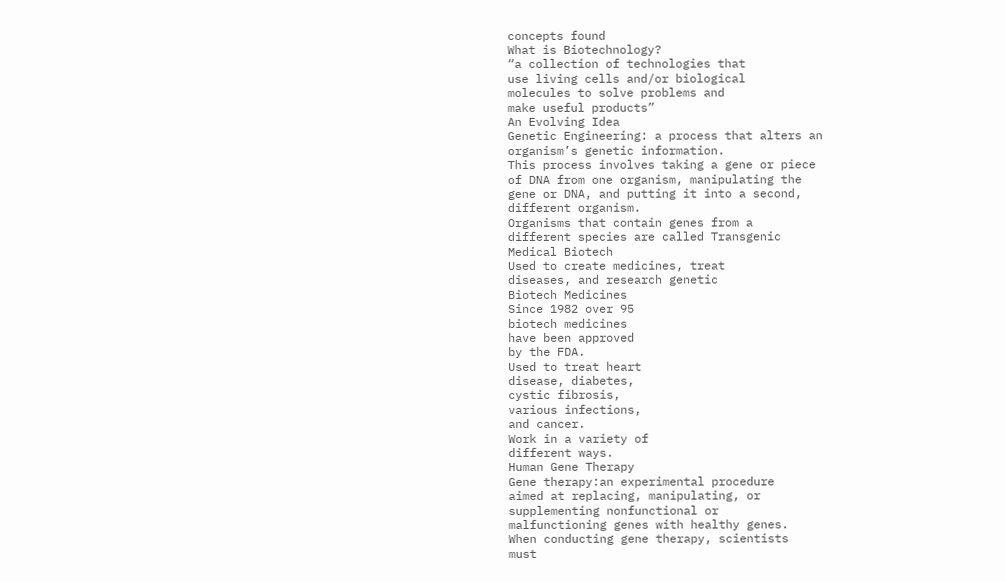concepts found
What is Biotechnology?
“a collection of technologies that
use living cells and/or biological
molecules to solve problems and
make useful products”
An Evolving Idea
Genetic Engineering: a process that alters an
organism’s genetic information.
This process involves taking a gene or piece
of DNA from one organism, manipulating the
gene or DNA, and putting it into a second,
different organism.
Organisms that contain genes from a
different species are called Transgenic
Medical Biotech
Used to create medicines, treat
diseases, and research genetic
Biotech Medicines
Since 1982 over 95
biotech medicines
have been approved
by the FDA.
Used to treat heart
disease, diabetes,
cystic fibrosis,
various infections,
and cancer.
Work in a variety of
different ways.
Human Gene Therapy
Gene therapy:an experimental procedure
aimed at replacing, manipulating, or
supplementing nonfunctional or
malfunctioning genes with healthy genes.
When conducting gene therapy, scientists
must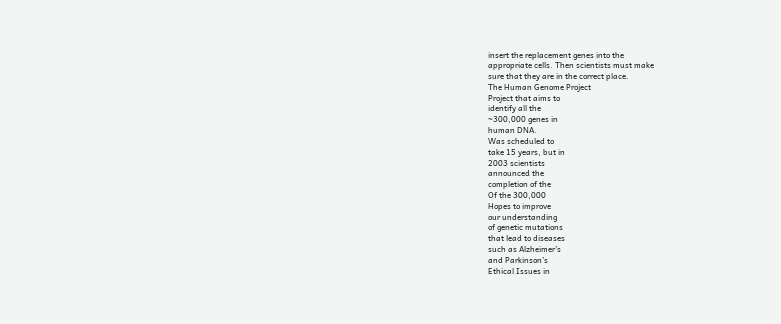insert the replacement genes into the
appropriate cells. Then scientists must make
sure that they are in the correct place.
The Human Genome Project
Project that aims to
identify all the
~300,000 genes in
human DNA.
Was scheduled to
take 15 years, but in
2003 scientists
announced the
completion of the
Of the 300,000
Hopes to improve
our understanding
of genetic mutations
that lead to diseases
such as Alzheimer’s
and Parkinson’s
Ethical Issues in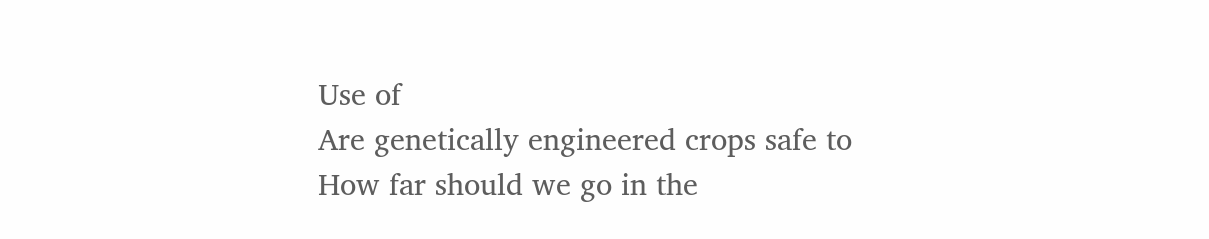Use of
Are genetically engineered crops safe to
How far should we go in the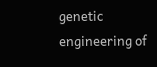genetic
engineering of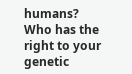humans?
Who has the right to your genetic